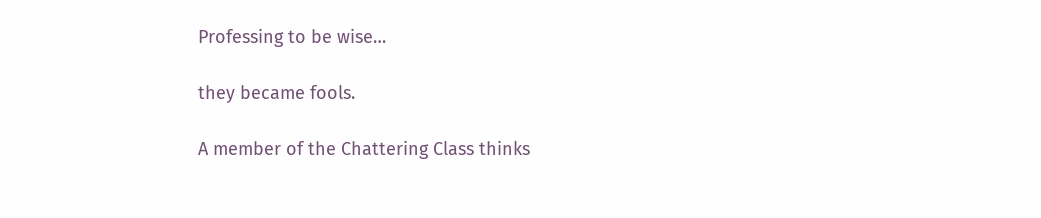Professing to be wise…

they became fools.

A member of the Chattering Class thinks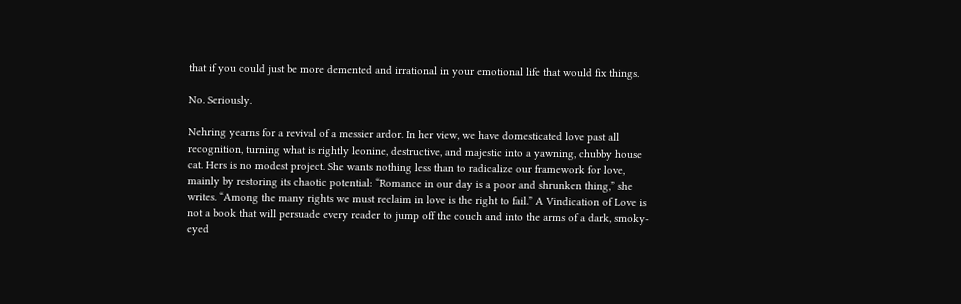that if you could just be more demented and irrational in your emotional life that would fix things.

No. Seriously.

Nehring yearns for a revival of a messier ardor. In her view, we have domesticated love past all recognition, turning what is rightly leonine, destructive, and majestic into a yawning, chubby house cat. Hers is no modest project. She wants nothing less than to radicalize our framework for love, mainly by restoring its chaotic potential: “Romance in our day is a poor and shrunken thing,” she writes. “Among the many rights we must reclaim in love is the right to fail.” A Vindication of Love is not a book that will persuade every reader to jump off the couch and into the arms of a dark, smoky-eyed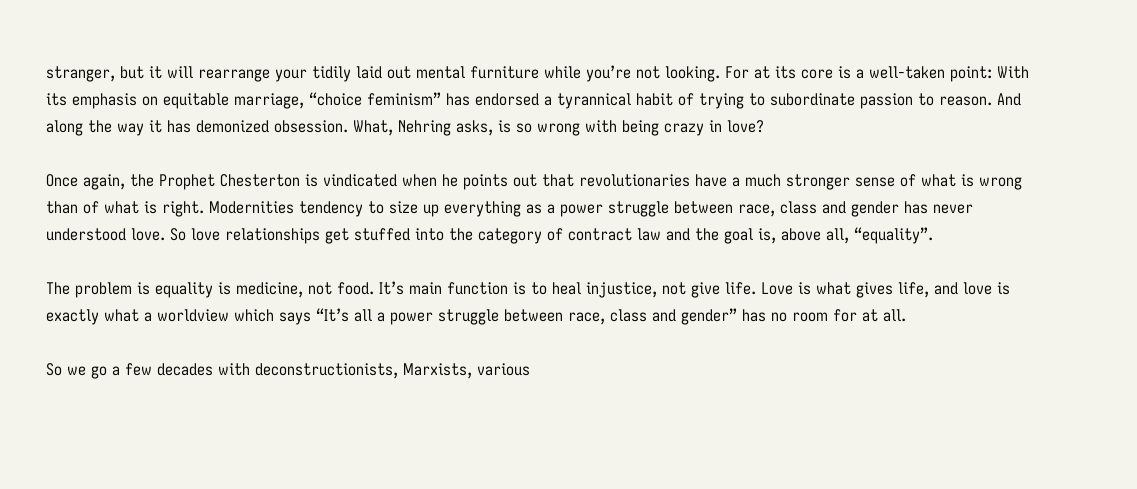stranger, but it will rearrange your tidily laid out mental furniture while you’re not looking. For at its core is a well-taken point: With its emphasis on equitable marriage, “choice feminism” has endorsed a tyrannical habit of trying to subordinate passion to reason. And along the way it has demonized obsession. What, Nehring asks, is so wrong with being crazy in love?

Once again, the Prophet Chesterton is vindicated when he points out that revolutionaries have a much stronger sense of what is wrong than of what is right. Modernities tendency to size up everything as a power struggle between race, class and gender has never understood love. So love relationships get stuffed into the category of contract law and the goal is, above all, “equality”.

The problem is equality is medicine, not food. It’s main function is to heal injustice, not give life. Love is what gives life, and love is exactly what a worldview which says “It’s all a power struggle between race, class and gender” has no room for at all.

So we go a few decades with deconstructionists, Marxists, various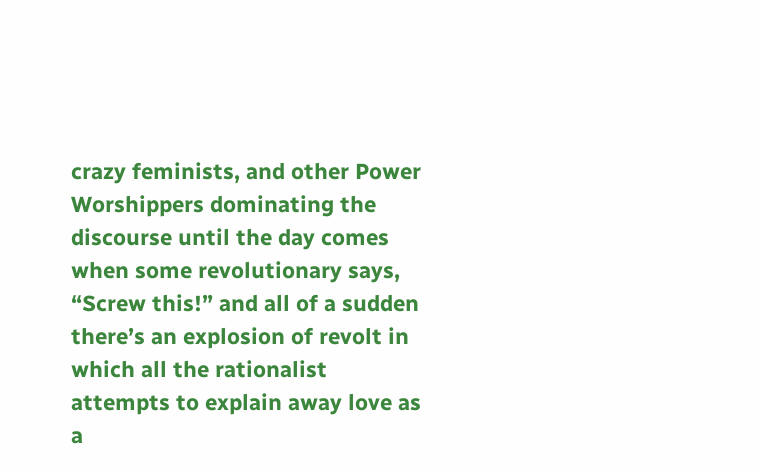crazy feminists, and other Power Worshippers dominating the discourse until the day comes when some revolutionary says, “Screw this!” and all of a sudden there’s an explosion of revolt in which all the rationalist attempts to explain away love as a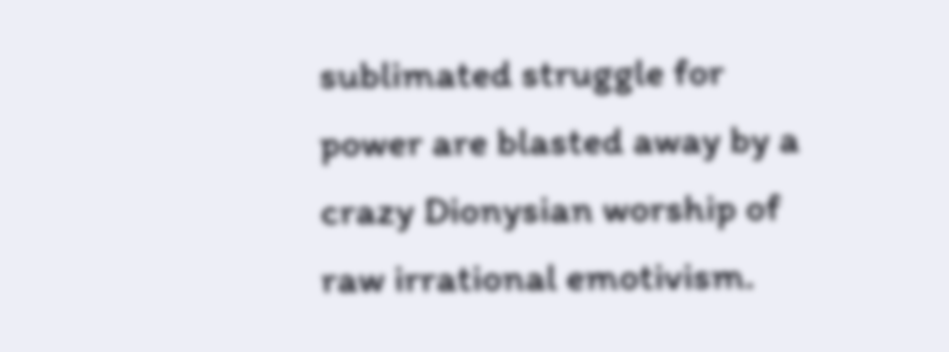sublimated struggle for power are blasted away by a crazy Dionysian worship of raw irrational emotivism.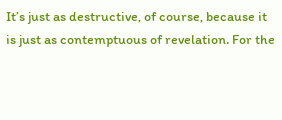It’s just as destructive, of course, because it is just as contemptuous of revelation. For the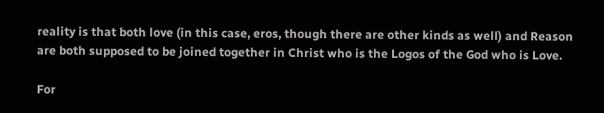reality is that both love (in this case, eros, though there are other kinds as well) and Reason are both supposed to be joined together in Christ who is the Logos of the God who is Love.

For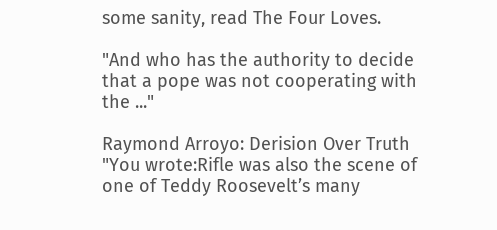some sanity, read The Four Loves.

"And who has the authority to decide that a pope was not cooperating with the ..."

Raymond Arroyo: Derision Over Truth
"You wrote:Rifle was also the scene of one of Teddy Roosevelt’s many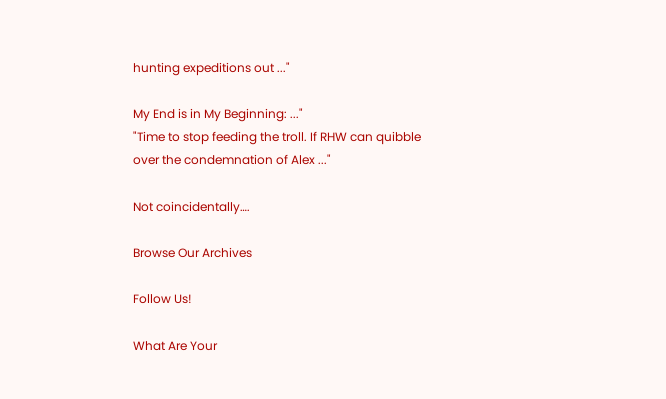hunting expeditions out ..."

My End is in My Beginning: ..."
"Time to stop feeding the troll. If RHW can quibble over the condemnation of Alex ..."

Not coincidentally….

Browse Our Archives

Follow Us!

What Are Your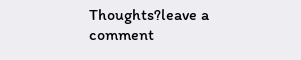Thoughts?leave a comment